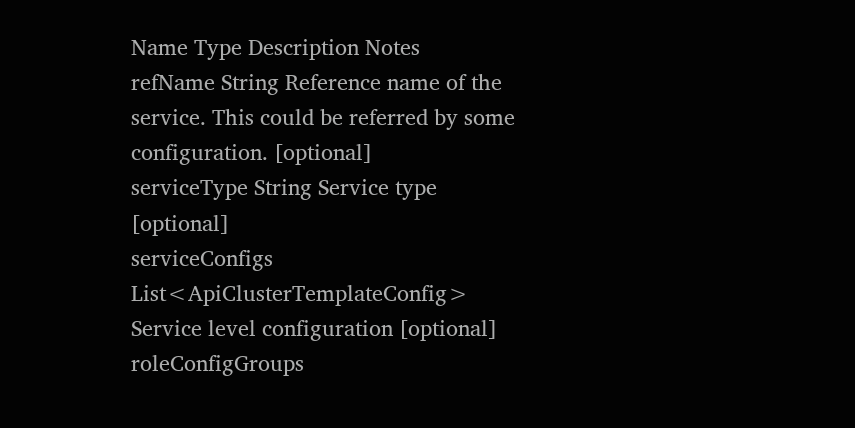Name Type Description Notes
refName String Reference name of the service. This could be referred by some configuration. [optional]
serviceType String Service type [optional]
serviceConfigs List<ApiClusterTemplateConfig> Service level configuration [optional]
roleConfigGroups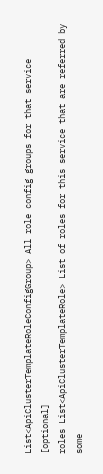List<ApiClusterTemplateRoleConfigGroup> All role config groups for that service [optional]
roles List<ApiClusterTemplateRole> List of roles for this service that are referred by some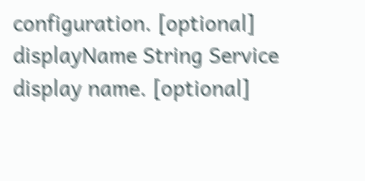configuration. [optional]
displayName String Service display name. [optional]